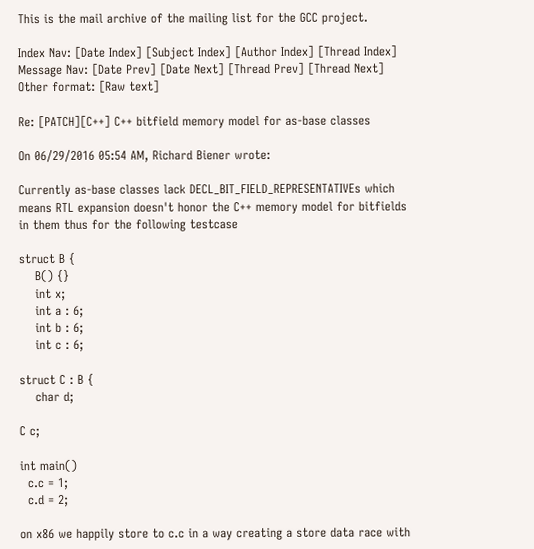This is the mail archive of the mailing list for the GCC project.

Index Nav: [Date Index] [Subject Index] [Author Index] [Thread Index]
Message Nav: [Date Prev] [Date Next] [Thread Prev] [Thread Next]
Other format: [Raw text]

Re: [PATCH][C++] C++ bitfield memory model for as-base classes

On 06/29/2016 05:54 AM, Richard Biener wrote:

Currently as-base classes lack DECL_BIT_FIELD_REPRESENTATIVEs which
means RTL expansion doesn't honor the C++ memory model for bitfields
in them thus for the following testcase

struct B {
    B() {}
    int x;
    int a : 6;
    int b : 6;
    int c : 6;

struct C : B {
    char d;

C c;

int main()
  c.c = 1;
  c.d = 2;

on x86 we happily store to c.c in a way creating a store data race with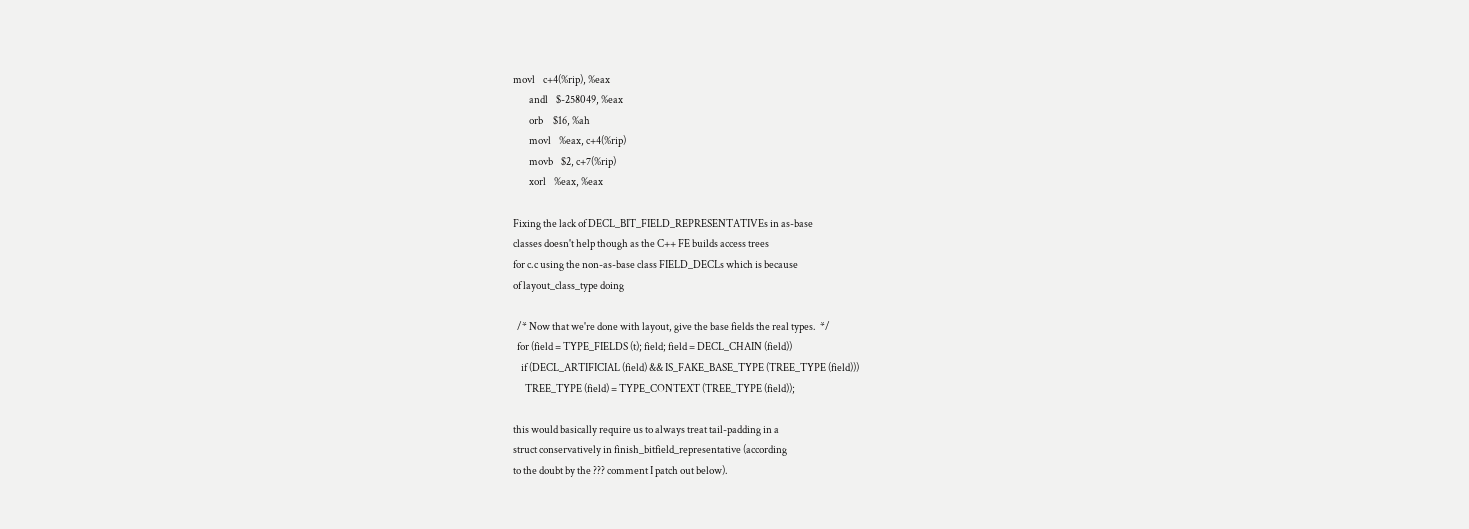movl    c+4(%rip), %eax
        andl    $-258049, %eax
        orb     $16, %ah
        movl    %eax, c+4(%rip)
        movb    $2, c+7(%rip)
        xorl    %eax, %eax

Fixing the lack of DECL_BIT_FIELD_REPRESENTATIVEs in as-base
classes doesn't help though as the C++ FE builds access trees
for c.c using the non-as-base class FIELD_DECLs which is because
of layout_class_type doing

  /* Now that we're done with layout, give the base fields the real types.  */
  for (field = TYPE_FIELDS (t); field; field = DECL_CHAIN (field))
    if (DECL_ARTIFICIAL (field) && IS_FAKE_BASE_TYPE (TREE_TYPE (field)))
      TREE_TYPE (field) = TYPE_CONTEXT (TREE_TYPE (field));

this would basically require us to always treat tail-padding in a
struct conservatively in finish_bitfield_representative (according
to the doubt by the ??? comment I patch out below).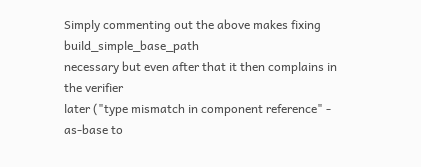Simply commenting out the above makes fixing build_simple_base_path
necessary but even after that it then complains in the verifier
later ("type mismatch in component reference" - as-base to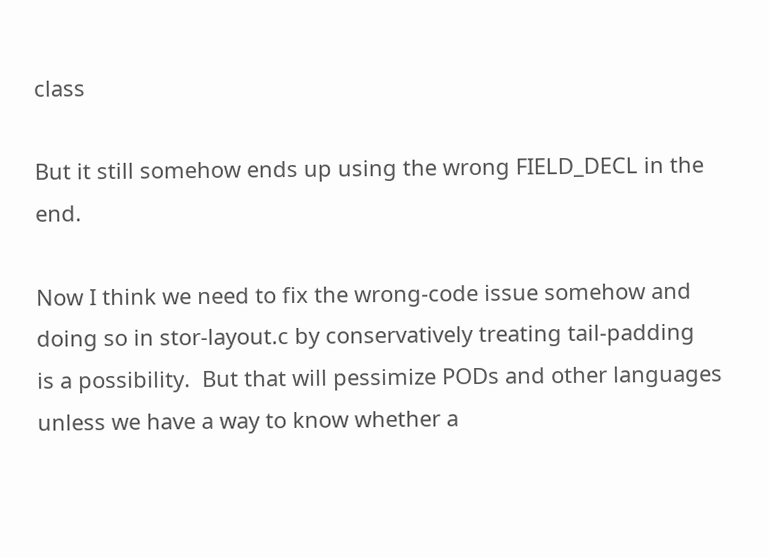class

But it still somehow ends up using the wrong FIELD_DECL in the end.

Now I think we need to fix the wrong-code issue somehow and
doing so in stor-layout.c by conservatively treating tail-padding
is a possibility.  But that will pessimize PODs and other languages
unless we have a way to know whether a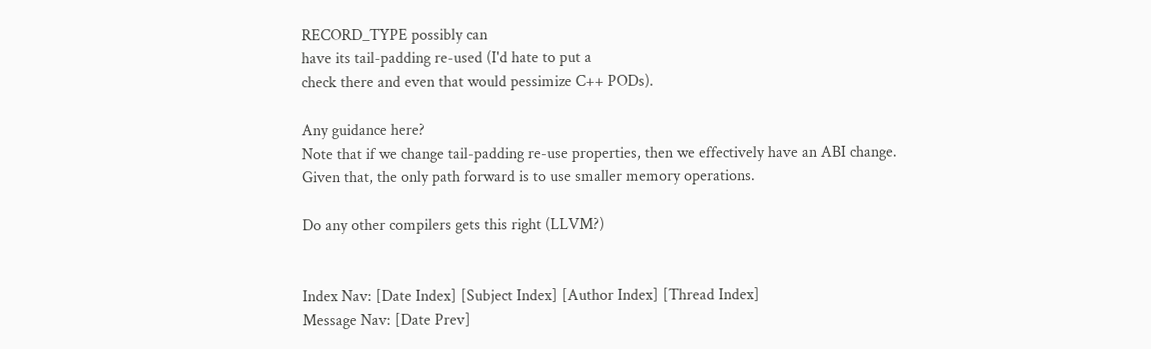RECORD_TYPE possibly can
have its tail-padding re-used (I'd hate to put a
check there and even that would pessimize C++ PODs).

Any guidance here?
Note that if we change tail-padding re-use properties, then we effectively have an ABI change. Given that, the only path forward is to use smaller memory operations.

Do any other compilers gets this right (LLVM?)


Index Nav: [Date Index] [Subject Index] [Author Index] [Thread Index]
Message Nav: [Date Prev]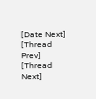[Date Next] [Thread Prev] [Thread Next]